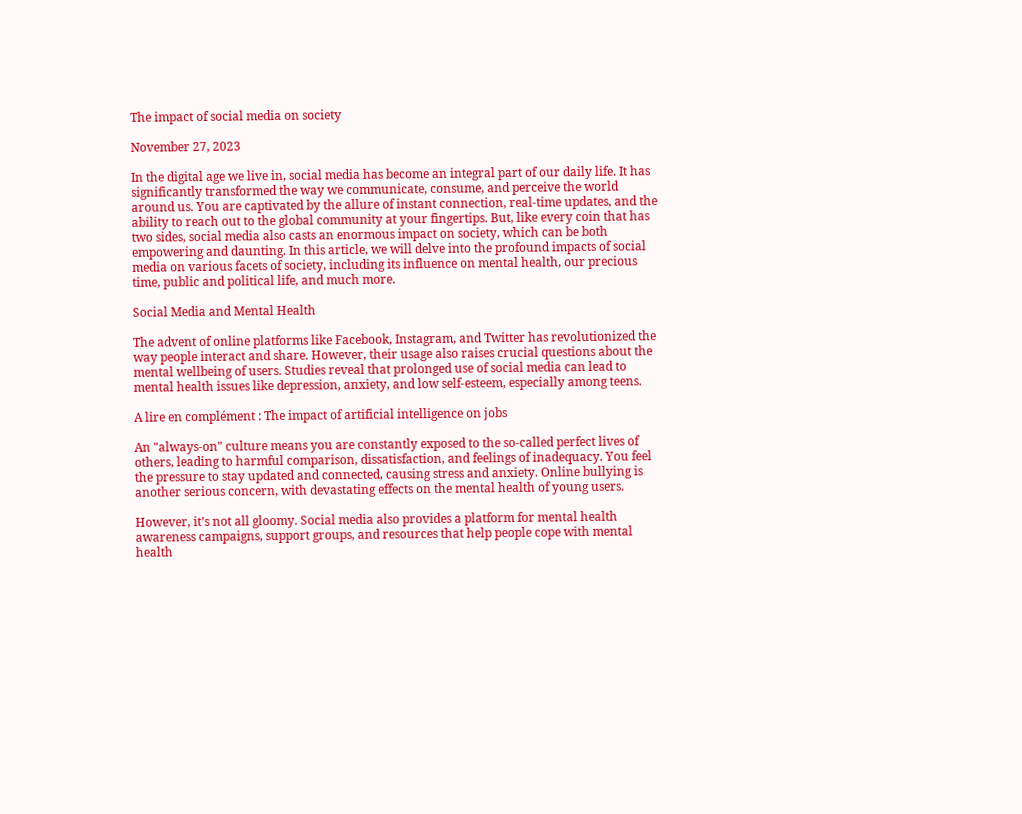The impact of social media on society

November 27, 2023

In the digital age we live in, social media has become an integral part of our daily life. It has significantly transformed the way we communicate, consume, and perceive the world around us. You are captivated by the allure of instant connection, real-time updates, and the ability to reach out to the global community at your fingertips. But, like every coin that has two sides, social media also casts an enormous impact on society, which can be both empowering and daunting. In this article, we will delve into the profound impacts of social media on various facets of society, including its influence on mental health, our precious time, public and political life, and much more.

Social Media and Mental Health

The advent of online platforms like Facebook, Instagram, and Twitter has revolutionized the way people interact and share. However, their usage also raises crucial questions about the mental wellbeing of users. Studies reveal that prolonged use of social media can lead to mental health issues like depression, anxiety, and low self-esteem, especially among teens.

A lire en complément : The impact of artificial intelligence on jobs

An "always-on" culture means you are constantly exposed to the so-called perfect lives of others, leading to harmful comparison, dissatisfaction, and feelings of inadequacy. You feel the pressure to stay updated and connected, causing stress and anxiety. Online bullying is another serious concern, with devastating effects on the mental health of young users.

However, it’s not all gloomy. Social media also provides a platform for mental health awareness campaigns, support groups, and resources that help people cope with mental health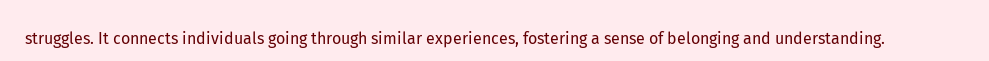struggles. It connects individuals going through similar experiences, fostering a sense of belonging and understanding.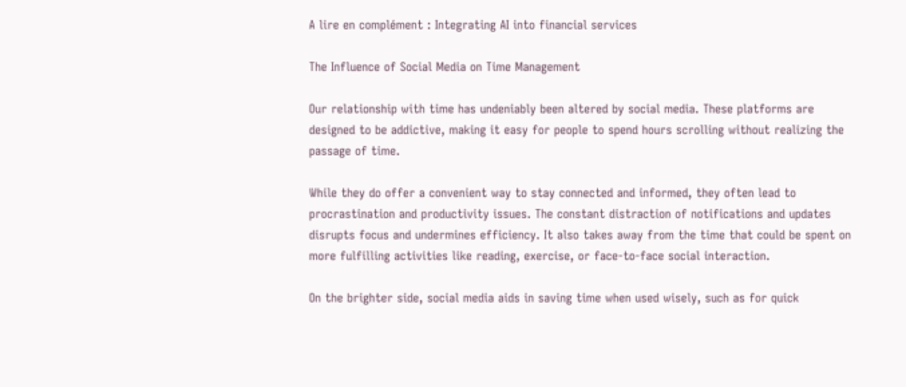A lire en complément : Integrating AI into financial services

The Influence of Social Media on Time Management

Our relationship with time has undeniably been altered by social media. These platforms are designed to be addictive, making it easy for people to spend hours scrolling without realizing the passage of time.

While they do offer a convenient way to stay connected and informed, they often lead to procrastination and productivity issues. The constant distraction of notifications and updates disrupts focus and undermines efficiency. It also takes away from the time that could be spent on more fulfilling activities like reading, exercise, or face-to-face social interaction.

On the brighter side, social media aids in saving time when used wisely, such as for quick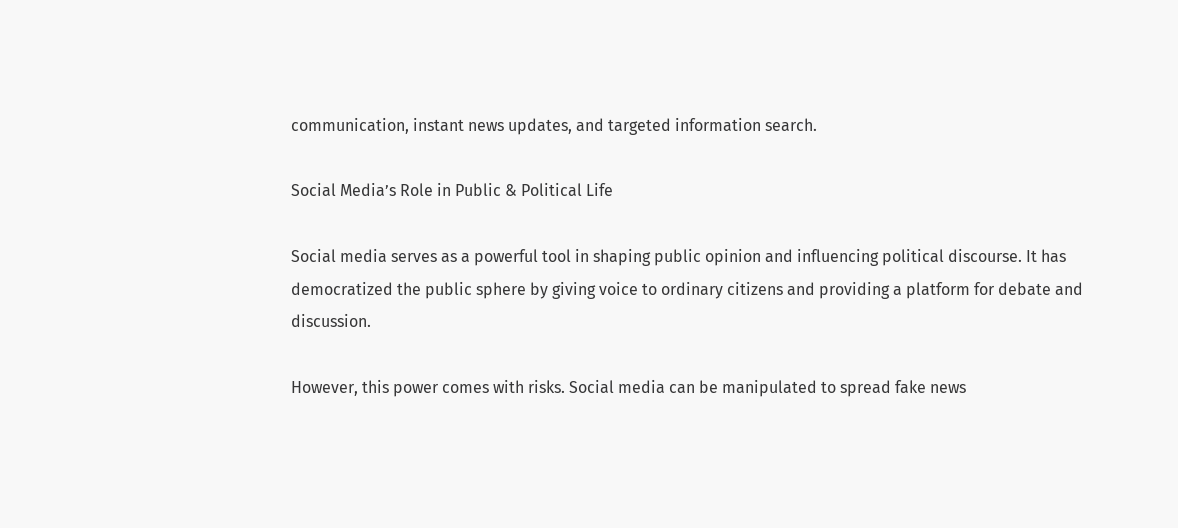communication, instant news updates, and targeted information search.

Social Media’s Role in Public & Political Life

Social media serves as a powerful tool in shaping public opinion and influencing political discourse. It has democratized the public sphere by giving voice to ordinary citizens and providing a platform for debate and discussion.

However, this power comes with risks. Social media can be manipulated to spread fake news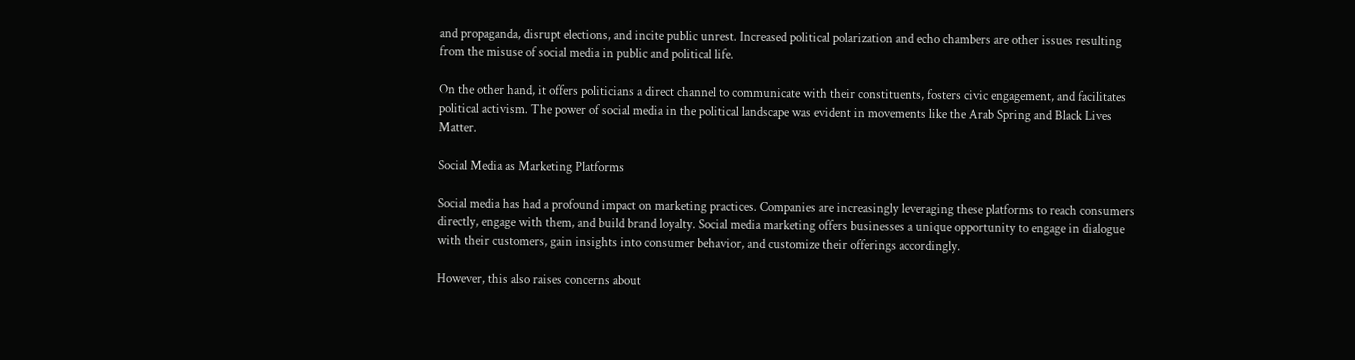and propaganda, disrupt elections, and incite public unrest. Increased political polarization and echo chambers are other issues resulting from the misuse of social media in public and political life.

On the other hand, it offers politicians a direct channel to communicate with their constituents, fosters civic engagement, and facilitates political activism. The power of social media in the political landscape was evident in movements like the Arab Spring and Black Lives Matter.

Social Media as Marketing Platforms

Social media has had a profound impact on marketing practices. Companies are increasingly leveraging these platforms to reach consumers directly, engage with them, and build brand loyalty. Social media marketing offers businesses a unique opportunity to engage in dialogue with their customers, gain insights into consumer behavior, and customize their offerings accordingly.

However, this also raises concerns about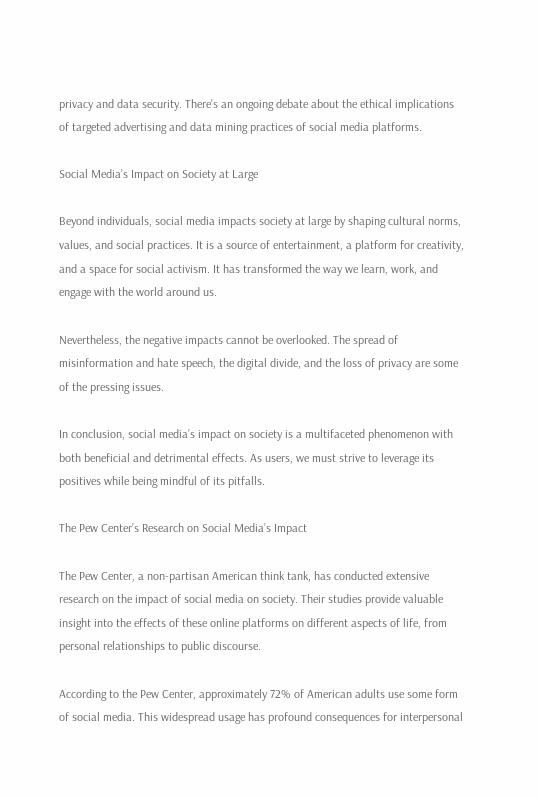privacy and data security. There’s an ongoing debate about the ethical implications of targeted advertising and data mining practices of social media platforms.

Social Media’s Impact on Society at Large

Beyond individuals, social media impacts society at large by shaping cultural norms, values, and social practices. It is a source of entertainment, a platform for creativity, and a space for social activism. It has transformed the way we learn, work, and engage with the world around us.

Nevertheless, the negative impacts cannot be overlooked. The spread of misinformation and hate speech, the digital divide, and the loss of privacy are some of the pressing issues.

In conclusion, social media’s impact on society is a multifaceted phenomenon with both beneficial and detrimental effects. As users, we must strive to leverage its positives while being mindful of its pitfalls.

The Pew Center’s Research on Social Media’s Impact

The Pew Center, a non-partisan American think tank, has conducted extensive research on the impact of social media on society. Their studies provide valuable insight into the effects of these online platforms on different aspects of life, from personal relationships to public discourse.

According to the Pew Center, approximately 72% of American adults use some form of social media. This widespread usage has profound consequences for interpersonal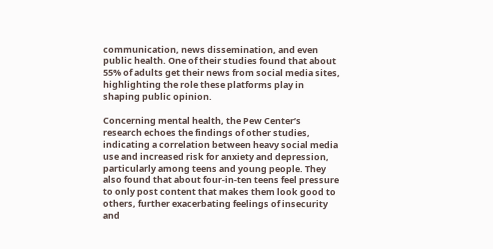communication, news dissemination, and even public health. One of their studies found that about 55% of adults get their news from social media sites, highlighting the role these platforms play in shaping public opinion.

Concerning mental health, the Pew Center’s research echoes the findings of other studies, indicating a correlation between heavy social media use and increased risk for anxiety and depression, particularly among teens and young people. They also found that about four-in-ten teens feel pressure to only post content that makes them look good to others, further exacerbating feelings of insecurity and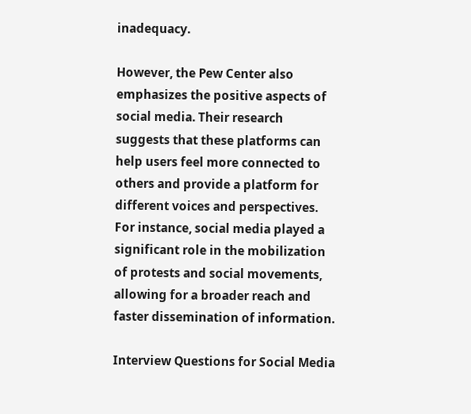inadequacy.

However, the Pew Center also emphasizes the positive aspects of social media. Their research suggests that these platforms can help users feel more connected to others and provide a platform for different voices and perspectives. For instance, social media played a significant role in the mobilization of protests and social movements, allowing for a broader reach and faster dissemination of information.

Interview Questions for Social Media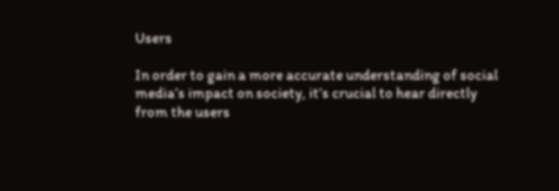Users

In order to gain a more accurate understanding of social media’s impact on society, it’s crucial to hear directly from the users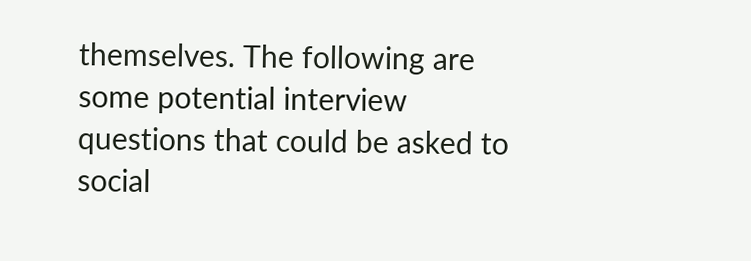themselves. The following are some potential interview questions that could be asked to social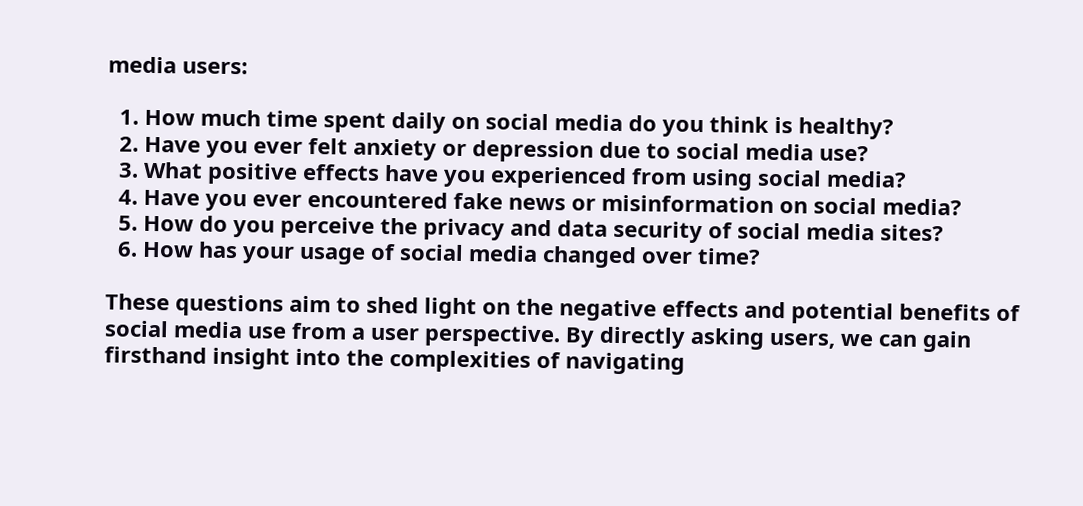media users:

  1. How much time spent daily on social media do you think is healthy?
  2. Have you ever felt anxiety or depression due to social media use?
  3. What positive effects have you experienced from using social media?
  4. Have you ever encountered fake news or misinformation on social media?
  5. How do you perceive the privacy and data security of social media sites?
  6. How has your usage of social media changed over time?

These questions aim to shed light on the negative effects and potential benefits of social media use from a user perspective. By directly asking users, we can gain firsthand insight into the complexities of navigating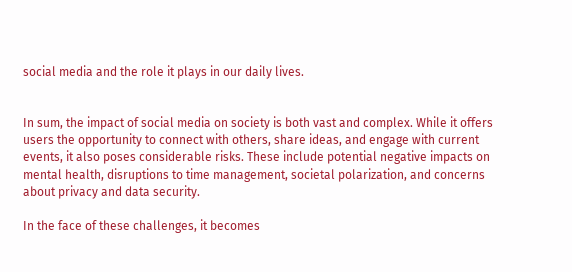social media and the role it plays in our daily lives.


In sum, the impact of social media on society is both vast and complex. While it offers users the opportunity to connect with others, share ideas, and engage with current events, it also poses considerable risks. These include potential negative impacts on mental health, disruptions to time management, societal polarization, and concerns about privacy and data security.

In the face of these challenges, it becomes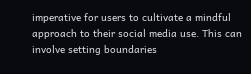imperative for users to cultivate a mindful approach to their social media use. This can involve setting boundaries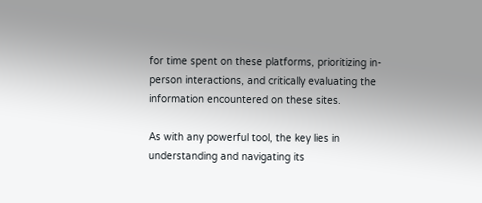for time spent on these platforms, prioritizing in-person interactions, and critically evaluating the information encountered on these sites.

As with any powerful tool, the key lies in understanding and navigating its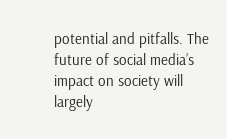potential and pitfalls. The future of social media’s impact on society will largely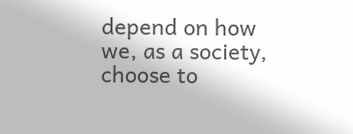depend on how we, as a society, choose to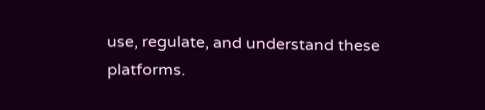use, regulate, and understand these platforms.